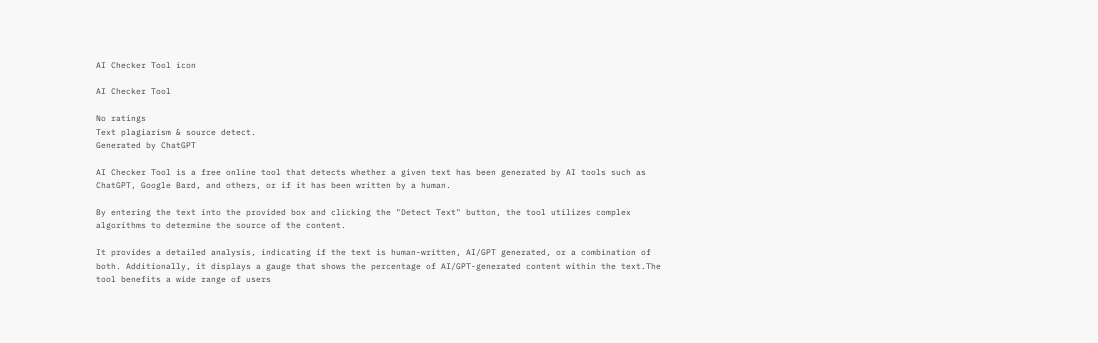AI Checker Tool icon

AI Checker Tool

No ratings
Text plagiarism & source detect.
Generated by ChatGPT

AI Checker Tool is a free online tool that detects whether a given text has been generated by AI tools such as ChatGPT, Google Bard, and others, or if it has been written by a human.

By entering the text into the provided box and clicking the "Detect Text" button, the tool utilizes complex algorithms to determine the source of the content.

It provides a detailed analysis, indicating if the text is human-written, AI/GPT generated, or a combination of both. Additionally, it displays a gauge that shows the percentage of AI/GPT-generated content within the text.The tool benefits a wide range of users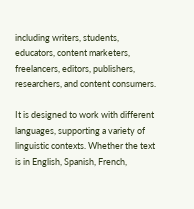including writers, students, educators, content marketers, freelancers, editors, publishers, researchers, and content consumers.

It is designed to work with different languages, supporting a variety of linguistic contexts. Whether the text is in English, Spanish, French,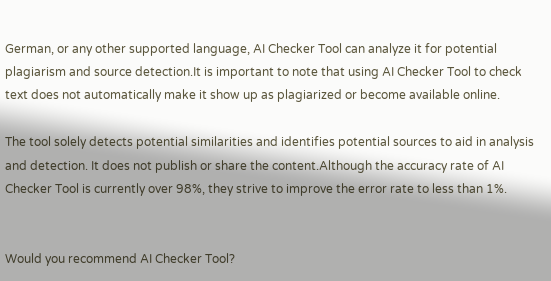German, or any other supported language, AI Checker Tool can analyze it for potential plagiarism and source detection.It is important to note that using AI Checker Tool to check text does not automatically make it show up as plagiarized or become available online.

The tool solely detects potential similarities and identifies potential sources to aid in analysis and detection. It does not publish or share the content.Although the accuracy rate of AI Checker Tool is currently over 98%, they strive to improve the error rate to less than 1%.


Would you recommend AI Checker Tool?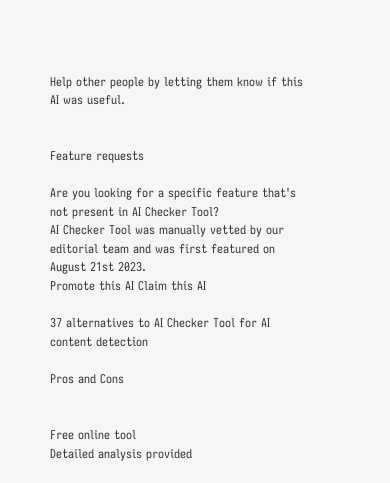Help other people by letting them know if this AI was useful.


Feature requests

Are you looking for a specific feature that's not present in AI Checker Tool?
AI Checker Tool was manually vetted by our editorial team and was first featured on August 21st 2023.
Promote this AI Claim this AI

37 alternatives to AI Checker Tool for AI content detection

Pros and Cons


Free online tool
Detailed analysis provided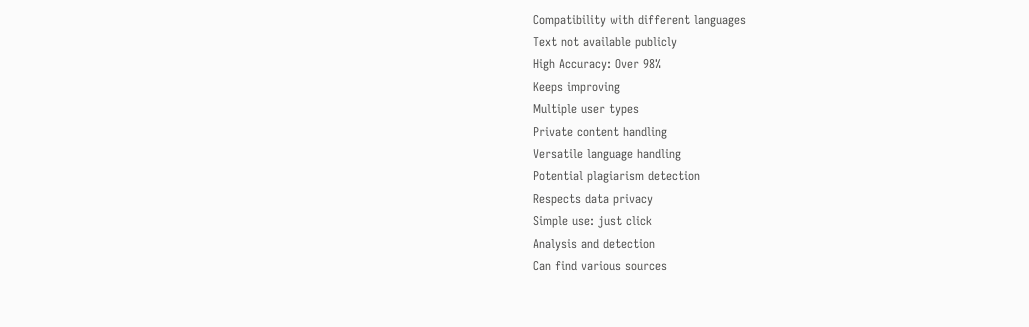Compatibility with different languages
Text not available publicly
High Accuracy: Over 98%
Keeps improving
Multiple user types
Private content handling
Versatile language handling
Potential plagiarism detection
Respects data privacy
Simple use: just click
Analysis and detection
Can find various sources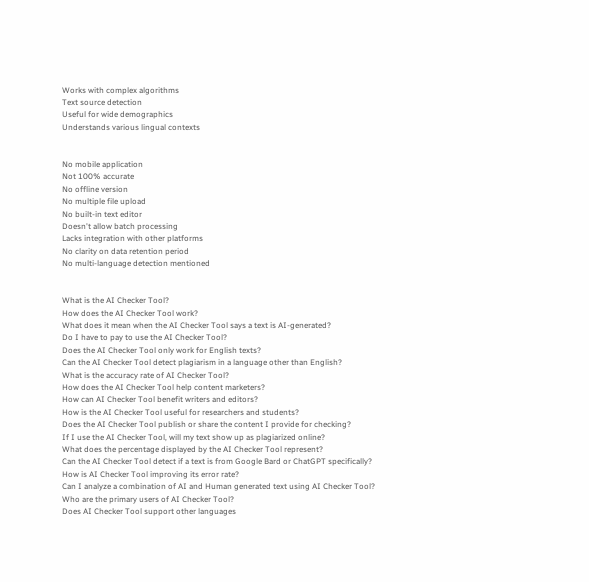Works with complex algorithms
Text source detection
Useful for wide demographics
Understands various lingual contexts


No mobile application
Not 100% accurate
No offline version
No multiple file upload
No built-in text editor
Doesn't allow batch processing
Lacks integration with other platforms
No clarity on data retention period
No multi-language detection mentioned


What is the AI Checker Tool?
How does the AI Checker Tool work?
What does it mean when the AI Checker Tool says a text is AI-generated?
Do I have to pay to use the AI Checker Tool?
Does the AI Checker Tool only work for English texts?
Can the AI Checker Tool detect plagiarism in a language other than English?
What is the accuracy rate of AI Checker Tool?
How does the AI Checker Tool help content marketers?
How can AI Checker Tool benefit writers and editors?
How is the AI Checker Tool useful for researchers and students?
Does the AI Checker Tool publish or share the content I provide for checking?
If I use the AI Checker Tool, will my text show up as plagiarized online?
What does the percentage displayed by the AI Checker Tool represent?
Can the AI Checker Tool detect if a text is from Google Bard or ChatGPT specifically?
How is AI Checker Tool improving its error rate?
Can I analyze a combination of AI and Human generated text using AI Checker Tool?
Who are the primary users of AI Checker Tool?
Does AI Checker Tool support other languages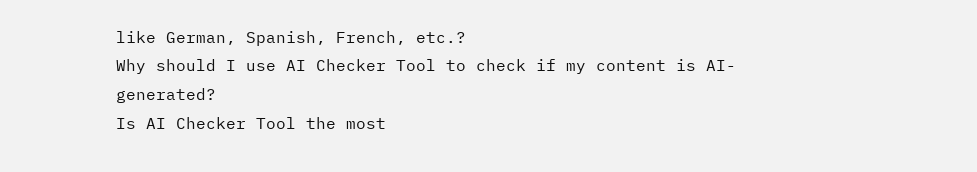like German, Spanish, French, etc.?
Why should I use AI Checker Tool to check if my content is AI-generated?
Is AI Checker Tool the most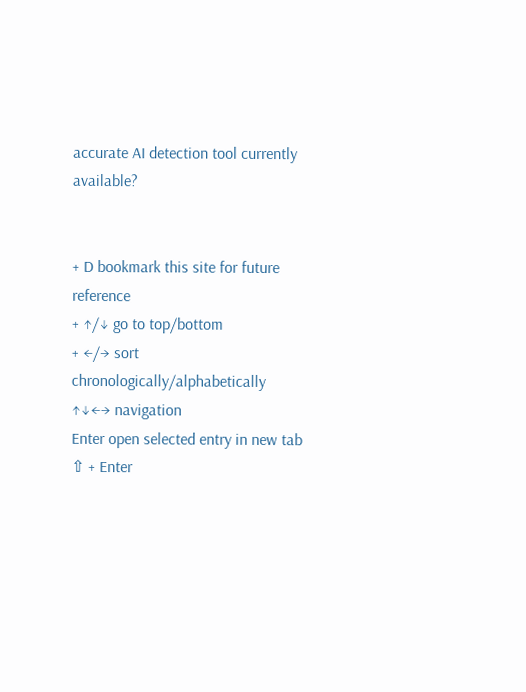accurate AI detection tool currently available?


+ D bookmark this site for future reference
+ ↑/↓ go to top/bottom
+ ←/→ sort chronologically/alphabetically
↑↓←→ navigation
Enter open selected entry in new tab
⇧ + Enter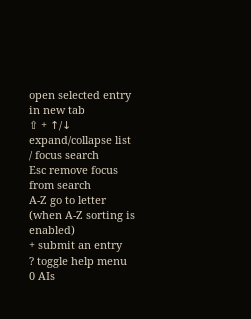open selected entry in new tab
⇧ + ↑/↓ expand/collapse list
/ focus search
Esc remove focus from search
A-Z go to letter (when A-Z sorting is enabled)
+ submit an entry
? toggle help menu
0 AIs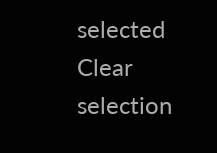selected
Clear selection